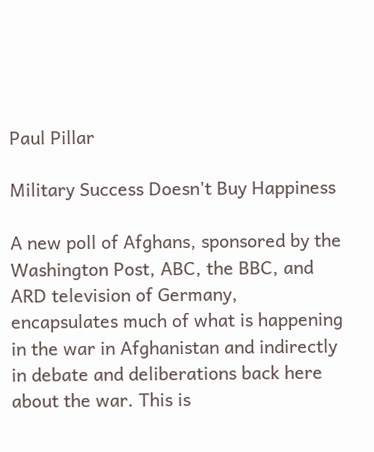Paul Pillar

Military Success Doesn't Buy Happiness

A new poll of Afghans, sponsored by the Washington Post, ABC, the BBC, and ARD television of Germany, encapsulates much of what is happening in the war in Afghanistan and indirectly in debate and deliberations back here about the war. This is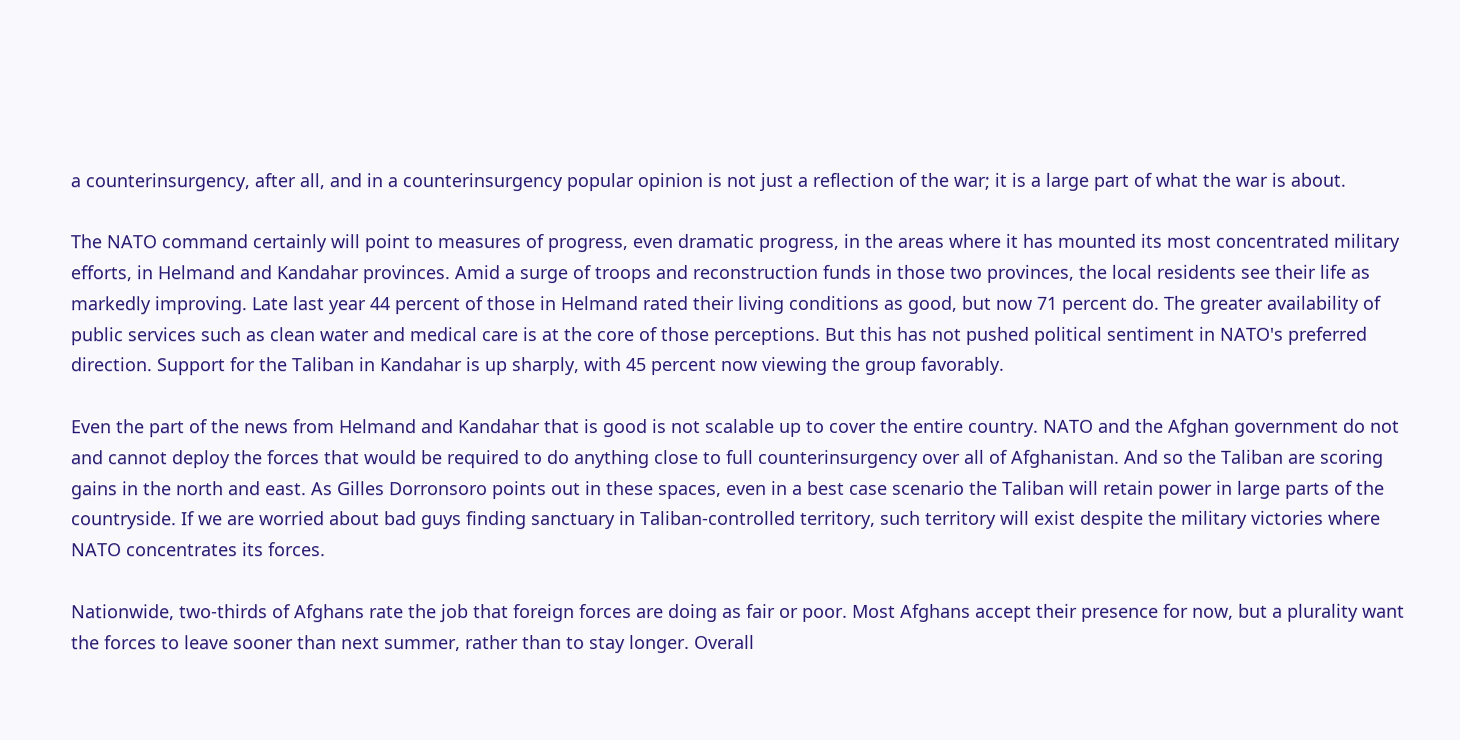a counterinsurgency, after all, and in a counterinsurgency popular opinion is not just a reflection of the war; it is a large part of what the war is about.

The NATO command certainly will point to measures of progress, even dramatic progress, in the areas where it has mounted its most concentrated military efforts, in Helmand and Kandahar provinces. Amid a surge of troops and reconstruction funds in those two provinces, the local residents see their life as markedly improving. Late last year 44 percent of those in Helmand rated their living conditions as good, but now 71 percent do. The greater availability of public services such as clean water and medical care is at the core of those perceptions. But this has not pushed political sentiment in NATO's preferred direction. Support for the Taliban in Kandahar is up sharply, with 45 percent now viewing the group favorably.

Even the part of the news from Helmand and Kandahar that is good is not scalable up to cover the entire country. NATO and the Afghan government do not and cannot deploy the forces that would be required to do anything close to full counterinsurgency over all of Afghanistan. And so the Taliban are scoring gains in the north and east. As Gilles Dorronsoro points out in these spaces, even in a best case scenario the Taliban will retain power in large parts of the countryside. If we are worried about bad guys finding sanctuary in Taliban-controlled territory, such territory will exist despite the military victories where NATO concentrates its forces.

Nationwide, two-thirds of Afghans rate the job that foreign forces are doing as fair or poor. Most Afghans accept their presence for now, but a plurality want the forces to leave sooner than next summer, rather than to stay longer. Overall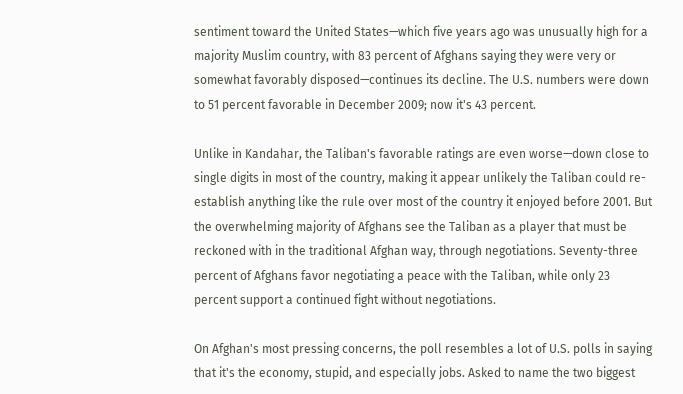sentiment toward the United States—which five years ago was unusually high for a majority Muslim country, with 83 percent of Afghans saying they were very or somewhat favorably disposed—continues its decline. The U.S. numbers were down to 51 percent favorable in December 2009; now it's 43 percent.

Unlike in Kandahar, the Taliban's favorable ratings are even worse—down close to single digits in most of the country, making it appear unlikely the Taliban could re-establish anything like the rule over most of the country it enjoyed before 2001. But the overwhelming majority of Afghans see the Taliban as a player that must be reckoned with in the traditional Afghan way, through negotiations. Seventy-three percent of Afghans favor negotiating a peace with the Taliban, while only 23 percent support a continued fight without negotiations.

On Afghan's most pressing concerns, the poll resembles a lot of U.S. polls in saying that it's the economy, stupid, and especially jobs. Asked to name the two biggest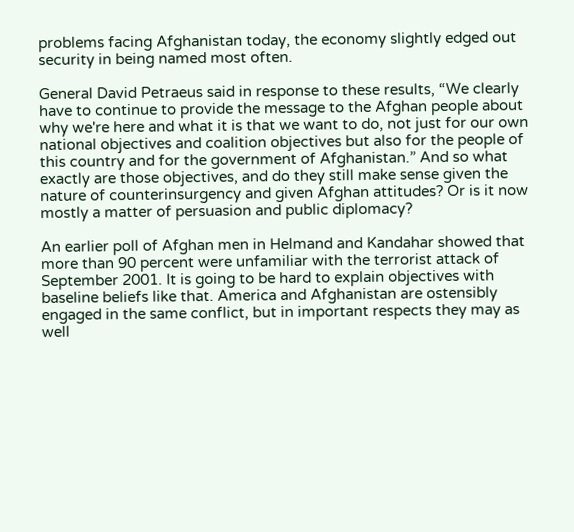problems facing Afghanistan today, the economy slightly edged out security in being named most often.

General David Petraeus said in response to these results, “We clearly have to continue to provide the message to the Afghan people about why we're here and what it is that we want to do, not just for our own national objectives and coalition objectives but also for the people of this country and for the government of Afghanistan.” And so what exactly are those objectives, and do they still make sense given the nature of counterinsurgency and given Afghan attitudes? Or is it now mostly a matter of persuasion and public diplomacy?

An earlier poll of Afghan men in Helmand and Kandahar showed that more than 90 percent were unfamiliar with the terrorist attack of September 2001. It is going to be hard to explain objectives with baseline beliefs like that. America and Afghanistan are ostensibly engaged in the same conflict, but in important respects they may as well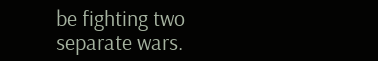be fighting two separate wars.